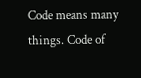Code means many things. Code of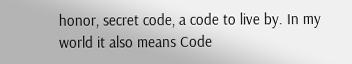honor, secret code, a code to live by. In my world it also means Code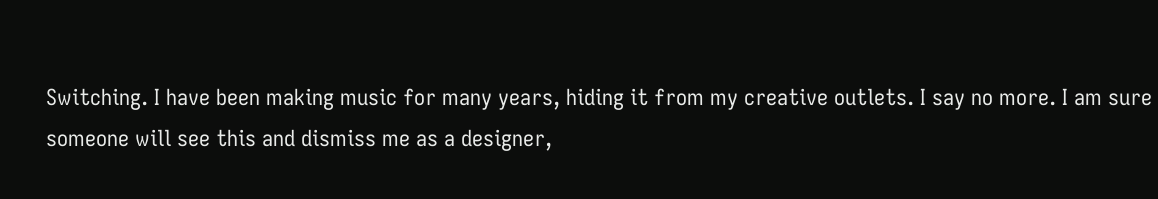Switching. I have been making music for many years, hiding it from my creative outlets. I say no more. I am sure someone will see this and dismiss me as a designer,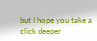but I hope you take a click deeper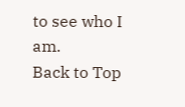to see who I am.
Back to Top